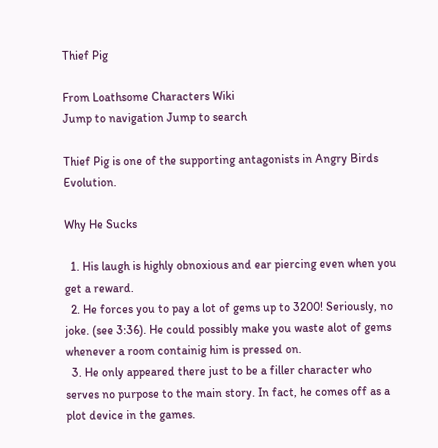Thief Pig

From Loathsome Characters Wiki
Jump to navigation Jump to search

Thief Pig is one of the supporting antagonists in Angry Birds Evolution.

Why He Sucks

  1. His laugh is highly obnoxious and ear piercing even when you get a reward.
  2. He forces you to pay a lot of gems up to 3200! Seriously, no joke. (see 3:36). He could possibly make you waste alot of gems whenever a room containig him is pressed on.
  3. He only appeared there just to be a filler character who serves no purpose to the main story. In fact, he comes off as a plot device in the games.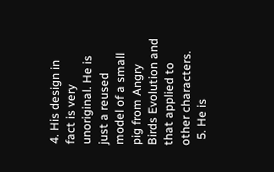4. His design in fact is very unoriginal. He is just a reused model of a small pig from Angry Birds Evolution and that applied to other characters.
  5. He is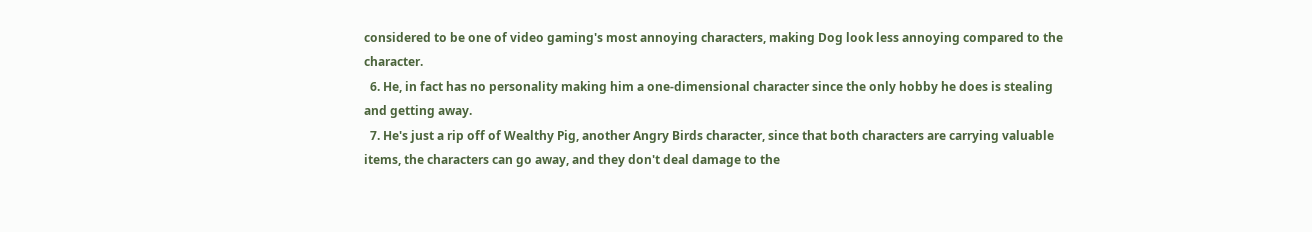considered to be one of video gaming's most annoying characters, making Dog look less annoying compared to the character.
  6. He, in fact has no personality making him a one-dimensional character since the only hobby he does is stealing and getting away.
  7. He's just a rip off of Wealthy Pig, another Angry Birds character, since that both characters are carrying valuable items, the characters can go away, and they don't deal damage to the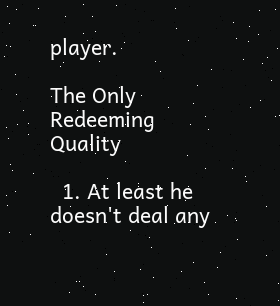player.

The Only Redeeming Quality

  1. At least he doesn't deal any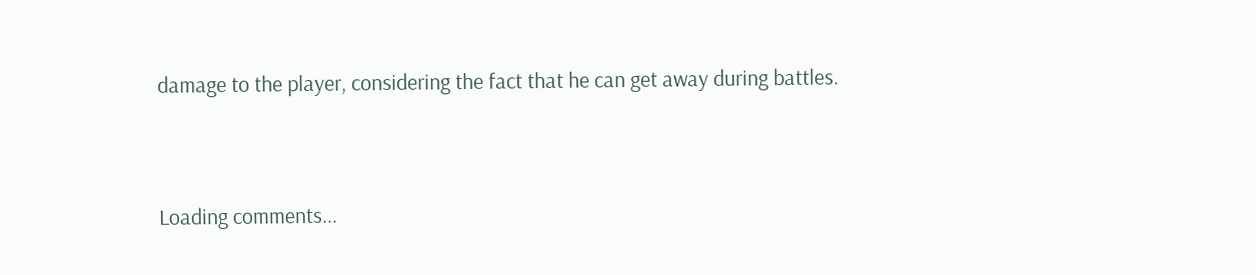damage to the player, considering the fact that he can get away during battles.


Loading comments...